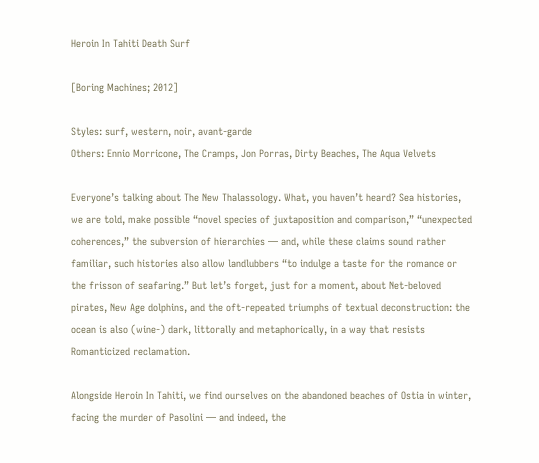Heroin In Tahiti Death Surf

[Boring Machines; 2012]

Styles: surf, western, noir, avant-garde
Others: Ennio Morricone, The Cramps, Jon Porras, Dirty Beaches, The Aqua Velvets

Everyone’s talking about The New Thalassology. What, you haven’t heard? Sea histories, we are told, make possible “novel species of juxtaposition and comparison,” “unexpected coherences,” the subversion of hierarchies — and, while these claims sound rather familiar, such histories also allow landlubbers “to indulge a taste for the romance or the frisson of seafaring.” But let’s forget, just for a moment, about Net-beloved pirates, New Age dolphins, and the oft-repeated triumphs of textual deconstruction: the ocean is also (wine-) dark, littorally and metaphorically, in a way that resists Romanticized reclamation.

Alongside Heroin In Tahiti, we find ourselves on the abandoned beaches of Ostia in winter, facing the murder of Pasolini — and indeed, the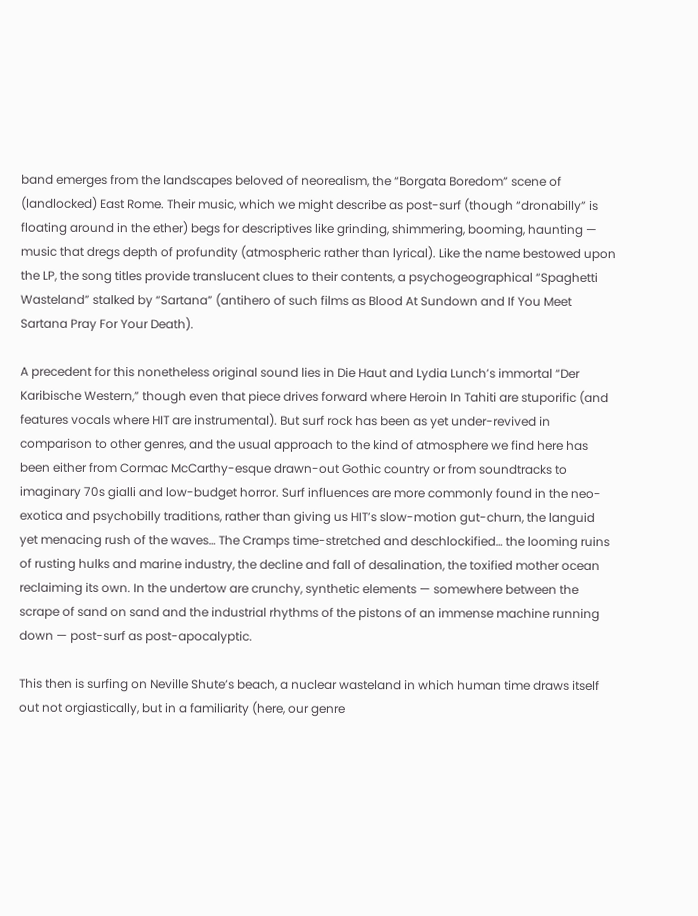band emerges from the landscapes beloved of neorealism, the “Borgata Boredom” scene of (landlocked) East Rome. Their music, which we might describe as post-surf (though “dronabilly” is floating around in the ether) begs for descriptives like grinding, shimmering, booming, haunting — music that dregs depth of profundity (atmospheric rather than lyrical). Like the name bestowed upon the LP, the song titles provide translucent clues to their contents, a psychogeographical “Spaghetti Wasteland” stalked by “Sartana” (antihero of such films as Blood At Sundown and If You Meet Sartana Pray For Your Death).

A precedent for this nonetheless original sound lies in Die Haut and Lydia Lunch’s immortal “Der Karibische Western,” though even that piece drives forward where Heroin In Tahiti are stuporific (and features vocals where HIT are instrumental). But surf rock has been as yet under-revived in comparison to other genres, and the usual approach to the kind of atmosphere we find here has been either from Cormac McCarthy-esque drawn-out Gothic country or from soundtracks to imaginary 70s gialli and low-budget horror. Surf influences are more commonly found in the neo-exotica and psychobilly traditions, rather than giving us HIT’s slow-motion gut-churn, the languid yet menacing rush of the waves… The Cramps time-stretched and deschlockified… the looming ruins of rusting hulks and marine industry, the decline and fall of desalination, the toxified mother ocean reclaiming its own. In the undertow are crunchy, synthetic elements — somewhere between the scrape of sand on sand and the industrial rhythms of the pistons of an immense machine running down — post-surf as post-apocalyptic.

This then is surfing on Neville Shute’s beach, a nuclear wasteland in which human time draws itself out not orgiastically, but in a familiarity (here, our genre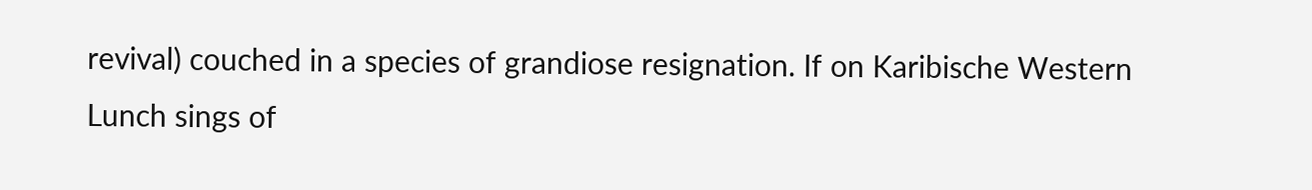revival) couched in a species of grandiose resignation. If on Karibische Western Lunch sings of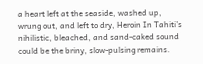a heart left at the seaside, washed up, wrung out, and left to dry, Heroin In Tahiti’s nihilistic, bleached, and sand-caked sound could be the briny, slow-pulsing remains.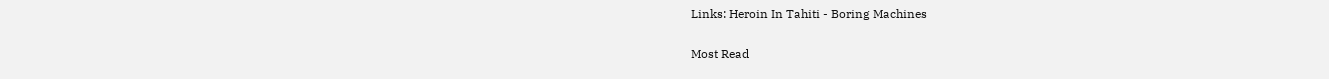Links: Heroin In Tahiti - Boring Machines

Most Read